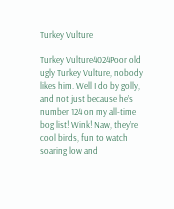Turkey Vulture

Turkey Vulture4024Poor old ugly Turkey Vulture, nobody likes him. Well I do by golly, and not just because he’s number 124 on my all-time bog list! Wink! Naw, they’re cool birds, fun to watch soaring low and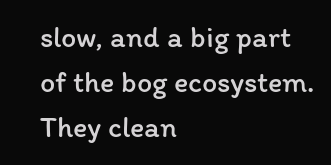slow, and a big part of the bog ecosystem. They clean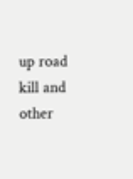up road kill and other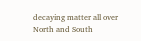decaying matter all over North and South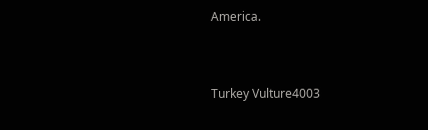America.


Turkey Vulture4003